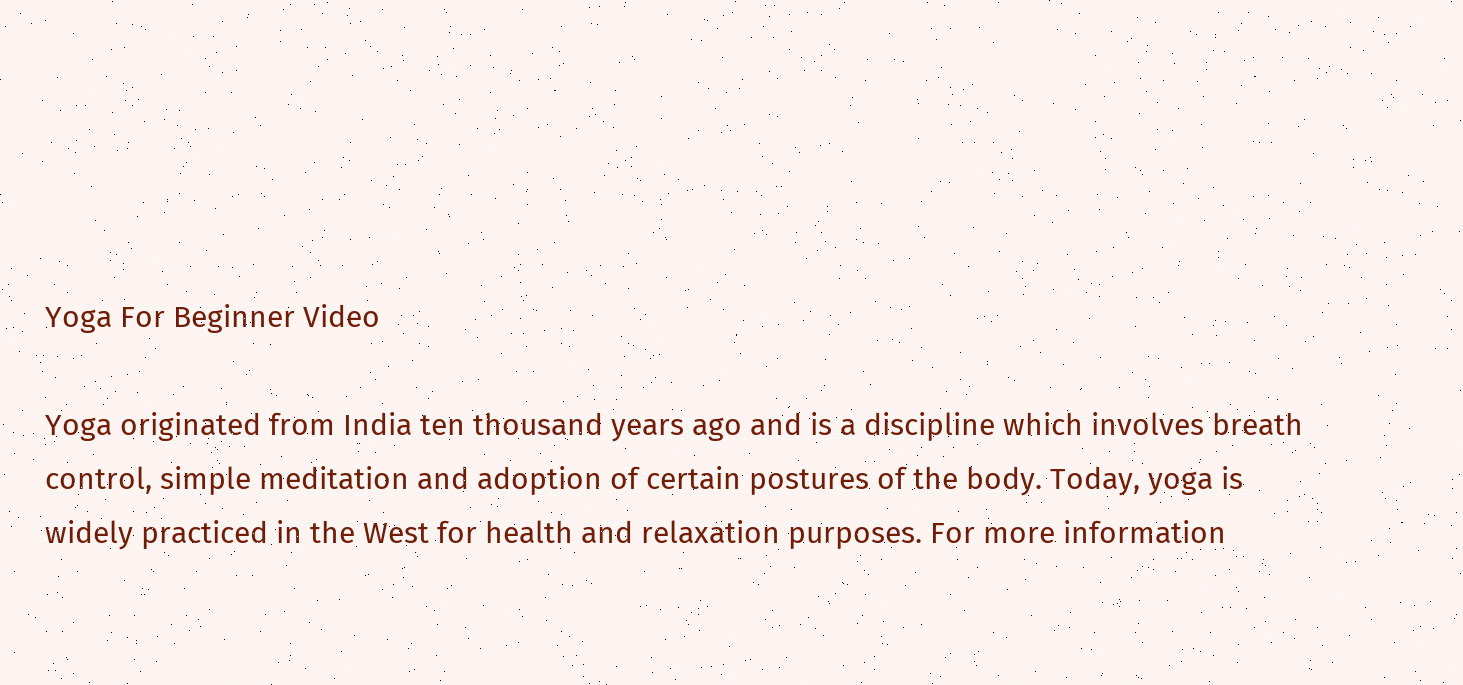Yoga For Beginner Video

Yoga originated from India ten thousand years ago and is a discipline which involves breath control, simple meditation and adoption of certain postures of the body. Today, yoga is widely practiced in the West for health and relaxation purposes. For more information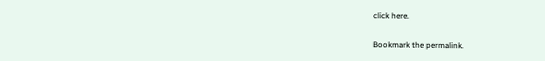click here.

Bookmark the permalink.